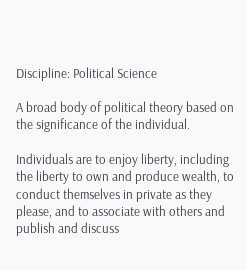Discipline: Political Science

A broad body of political theory based on the significance of the individual.

Individuals are to enjoy liberty, including the liberty to own and produce wealth, to conduct themselves in private as they please, and to associate with others and publish and discuss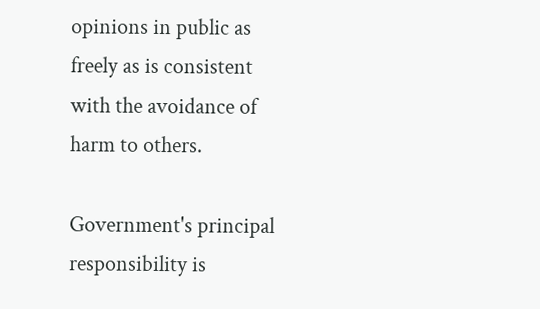opinions in public as freely as is consistent with the avoidance of harm to others.

Government's principal responsibility is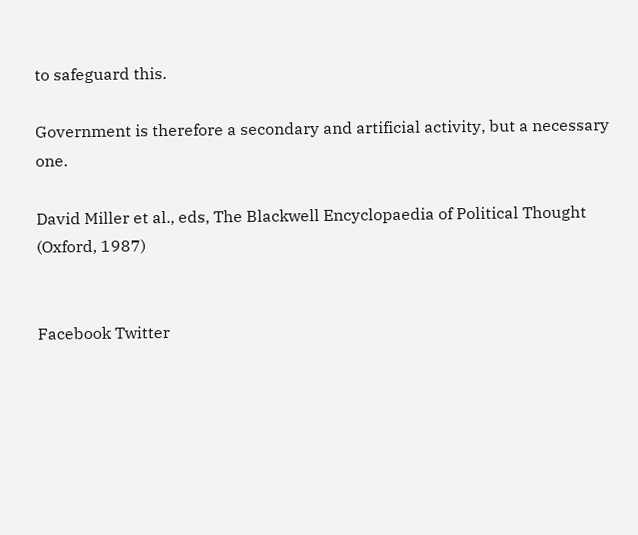to safeguard this.

Government is therefore a secondary and artificial activity, but a necessary one.

David Miller et al., eds, The Blackwell Encyclopaedia of Political Thought (Oxford, 1987)


Facebook Twitter